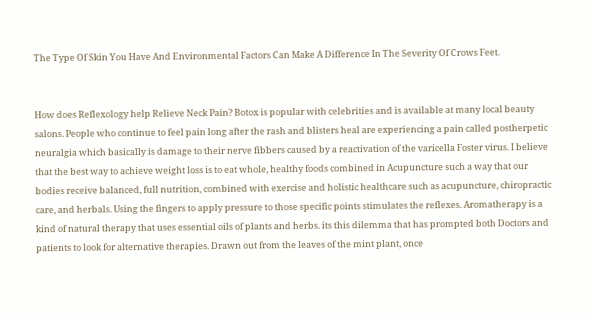The Type Of Skin You Have And Environmental Factors Can Make A Difference In The Severity Of Crows Feet.


How does Reflexology help Relieve Neck Pain? Botox is popular with celebrities and is available at many local beauty salons. People who continue to feel pain long after the rash and blisters heal are experiencing a pain called postherpetic neuralgia which basically is damage to their nerve fibbers caused by a reactivation of the varicella Foster virus. I believe that the best way to achieve weight loss is to eat whole, healthy foods combined in Acupuncture such a way that our bodies receive balanced, full nutrition, combined with exercise and holistic healthcare such as acupuncture, chiropractic care, and herbals. Using the fingers to apply pressure to those specific points stimulates the reflexes. Aromatherapy is a kind of natural therapy that uses essential oils of plants and herbs. its this dilemma that has prompted both Doctors and patients to look for alternative therapies. Drawn out from the leaves of the mint plant, once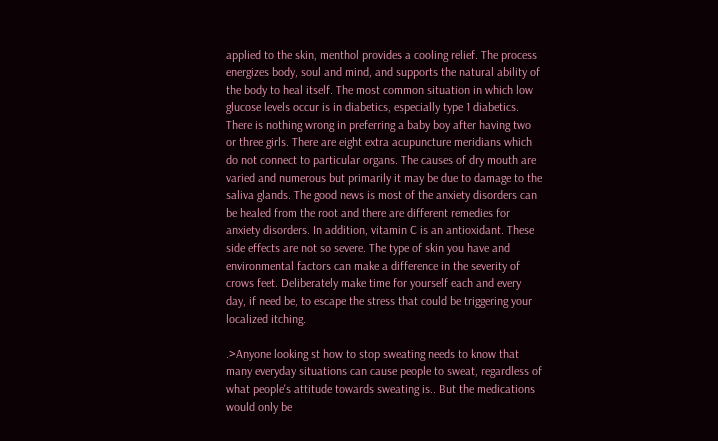applied to the skin, menthol provides a cooling relief. The process energizes body, soul and mind, and supports the natural ability of the body to heal itself. The most common situation in which low glucose levels occur is in diabetics, especially type 1 diabetics. There is nothing wrong in preferring a baby boy after having two or three girls. There are eight extra acupuncture meridians which do not connect to particular organs. The causes of dry mouth are varied and numerous but primarily it may be due to damage to the saliva glands. The good news is most of the anxiety disorders can be healed from the root and there are different remedies for anxiety disorders. In addition, vitamin C is an antioxidant. These side effects are not so severe. The type of skin you have and environmental factors can make a difference in the severity of crows feet. Deliberately make time for yourself each and every day, if need be, to escape the stress that could be triggering your localized itching.

.>Anyone looking st how to stop sweating needs to know that many everyday situations can cause people to sweat, regardless of what people's attitude towards sweating is.. But the medications would only be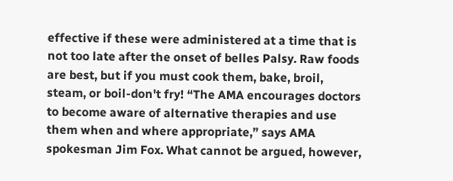effective if these were administered at a time that is not too late after the onset of belles Palsy. Raw foods are best, but if you must cook them, bake, broil, steam, or boil-don't fry! “The AMA encourages doctors to become aware of alternative therapies and use them when and where appropriate,” says AMA spokesman Jim Fox. What cannot be argued, however,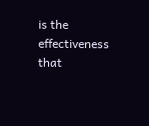is the effectiveness that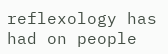reflexology has had on people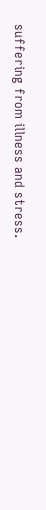suffering from illness and stress.